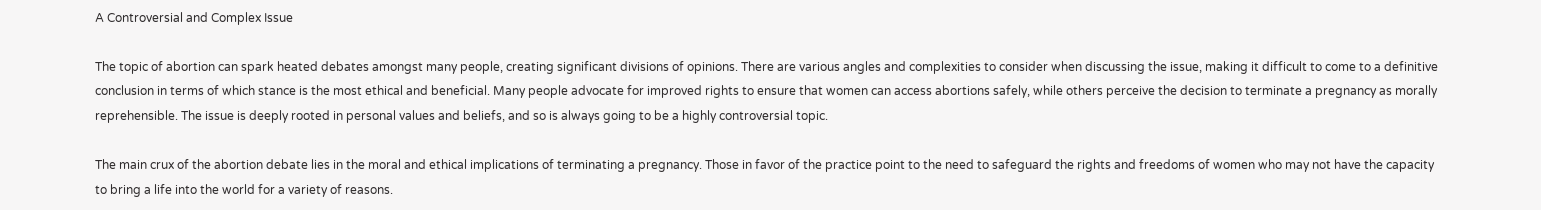A Controversial and Complex Issue

The topic of abortion can spark heated debates amongst many people, creating significant divisions of opinions. There are various angles and complexities to consider when discussing the issue, making it difficult to come to a definitive conclusion in terms of which stance is the most ethical and beneficial. Many people advocate for improved rights to ensure that women can access abortions safely, while others perceive the decision to terminate a pregnancy as morally reprehensible. The issue is deeply rooted in personal values and beliefs, and so is always going to be a highly controversial topic.

The main crux of the abortion debate lies in the moral and ethical implications of terminating a pregnancy. Those in favor of the practice point to the need to safeguard the rights and freedoms of women who may not have the capacity to bring a life into the world for a variety of reasons.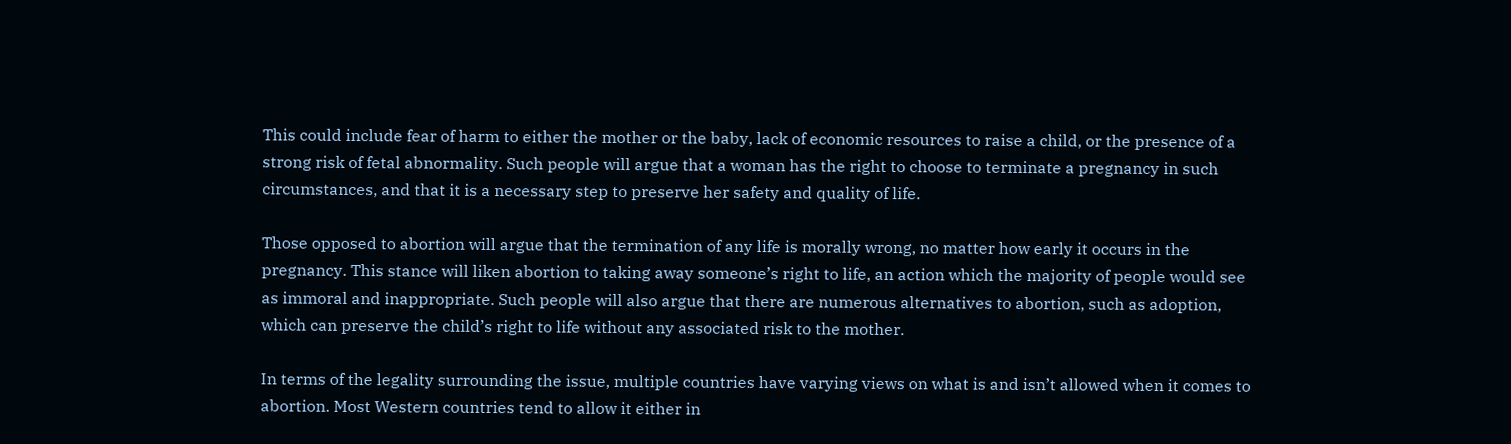This could include fear of harm to either the mother or the baby, lack of economic resources to raise a child, or the presence of a strong risk of fetal abnormality. Such people will argue that a woman has the right to choose to terminate a pregnancy in such circumstances, and that it is a necessary step to preserve her safety and quality of life.

Those opposed to abortion will argue that the termination of any life is morally wrong, no matter how early it occurs in the pregnancy. This stance will liken abortion to taking away someone’s right to life, an action which the majority of people would see as immoral and inappropriate. Such people will also argue that there are numerous alternatives to abortion, such as adoption, which can preserve the child’s right to life without any associated risk to the mother.

In terms of the legality surrounding the issue, multiple countries have varying views on what is and isn’t allowed when it comes to abortion. Most Western countries tend to allow it either in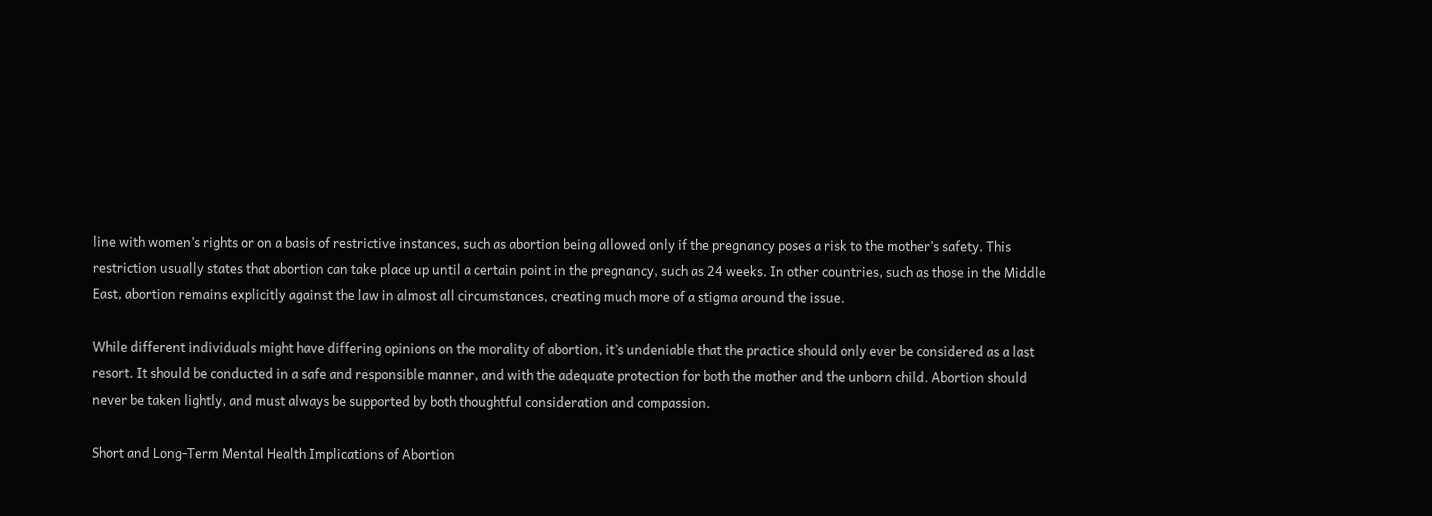line with women’s rights or on a basis of restrictive instances, such as abortion being allowed only if the pregnancy poses a risk to the mother’s safety. This restriction usually states that abortion can take place up until a certain point in the pregnancy, such as 24 weeks. In other countries, such as those in the Middle East, abortion remains explicitly against the law in almost all circumstances, creating much more of a stigma around the issue.

While different individuals might have differing opinions on the morality of abortion, it’s undeniable that the practice should only ever be considered as a last resort. It should be conducted in a safe and responsible manner, and with the adequate protection for both the mother and the unborn child. Abortion should never be taken lightly, and must always be supported by both thoughtful consideration and compassion.

Short and Long-Term Mental Health Implications of Abortion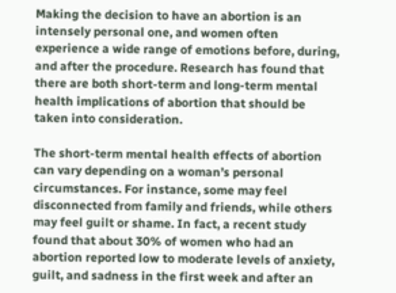Making the decision to have an abortion is an intensely personal one, and women often experience a wide range of emotions before, during, and after the procedure. Research has found that there are both short-term and long-term mental health implications of abortion that should be taken into consideration.

The short-term mental health effects of abortion can vary depending on a woman’s personal circumstances. For instance, some may feel disconnected from family and friends, while others may feel guilt or shame. In fact, a recent study found that about 30% of women who had an abortion reported low to moderate levels of anxiety, guilt, and sadness in the first week and after an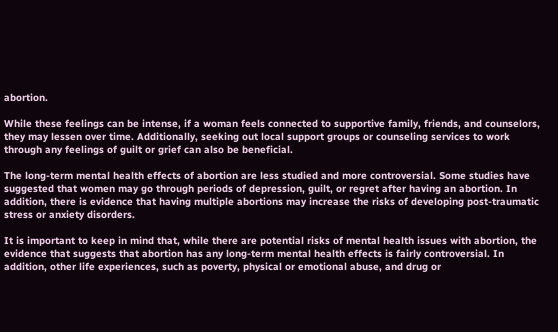abortion.

While these feelings can be intense, if a woman feels connected to supportive family, friends, and counselors, they may lessen over time. Additionally, seeking out local support groups or counseling services to work through any feelings of guilt or grief can also be beneficial.

The long-term mental health effects of abortion are less studied and more controversial. Some studies have suggested that women may go through periods of depression, guilt, or regret after having an abortion. In addition, there is evidence that having multiple abortions may increase the risks of developing post-traumatic stress or anxiety disorders.

It is important to keep in mind that, while there are potential risks of mental health issues with abortion, the evidence that suggests that abortion has any long-term mental health effects is fairly controversial. In addition, other life experiences, such as poverty, physical or emotional abuse, and drug or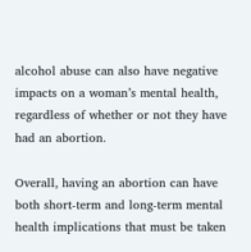alcohol abuse can also have negative impacts on a woman’s mental health, regardless of whether or not they have had an abortion.

Overall, having an abortion can have both short-term and long-term mental health implications that must be taken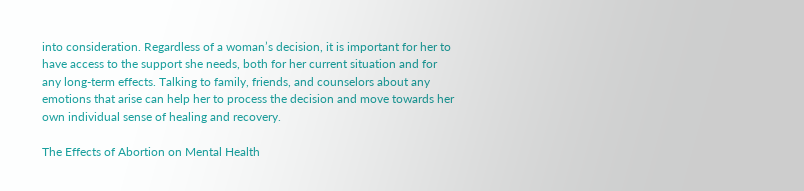into consideration. Regardless of a woman’s decision, it is important for her to have access to the support she needs, both for her current situation and for any long-term effects. Talking to family, friends, and counselors about any emotions that arise can help her to process the decision and move towards her own individual sense of healing and recovery.

The Effects of Abortion on Mental Health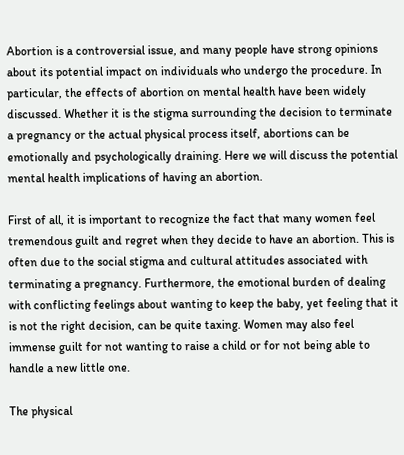Abortion is a controversial issue, and many people have strong opinions about its potential impact on individuals who undergo the procedure. In particular, the effects of abortion on mental health have been widely discussed. Whether it is the stigma surrounding the decision to terminate a pregnancy or the actual physical process itself, abortions can be emotionally and psychologically draining. Here we will discuss the potential mental health implications of having an abortion.

First of all, it is important to recognize the fact that many women feel tremendous guilt and regret when they decide to have an abortion. This is often due to the social stigma and cultural attitudes associated with terminating a pregnancy. Furthermore, the emotional burden of dealing with conflicting feelings about wanting to keep the baby, yet feeling that it is not the right decision, can be quite taxing. Women may also feel immense guilt for not wanting to raise a child or for not being able to handle a new little one.

The physical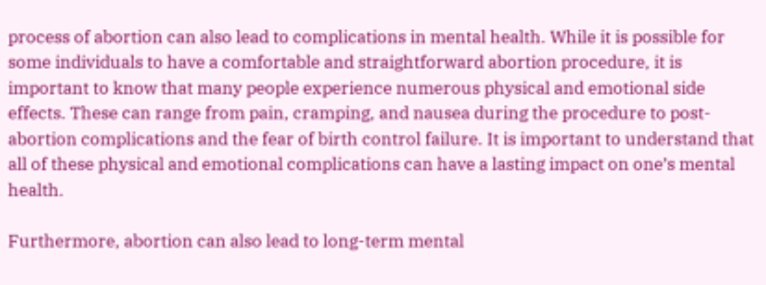process of abortion can also lead to complications in mental health. While it is possible for some individuals to have a comfortable and straightforward abortion procedure, it is important to know that many people experience numerous physical and emotional side effects. These can range from pain, cramping, and nausea during the procedure to post-abortion complications and the fear of birth control failure. It is important to understand that all of these physical and emotional complications can have a lasting impact on one’s mental health.

Furthermore, abortion can also lead to long-term mental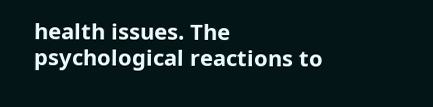health issues. The psychological reactions to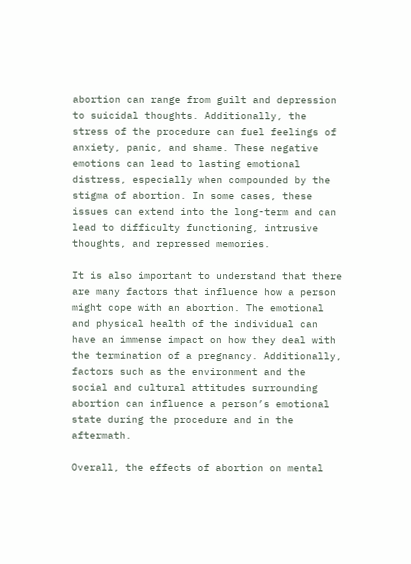abortion can range from guilt and depression to suicidal thoughts. Additionally, the stress of the procedure can fuel feelings of anxiety, panic, and shame. These negative emotions can lead to lasting emotional distress, especially when compounded by the stigma of abortion. In some cases, these issues can extend into the long-term and can lead to difficulty functioning, intrusive thoughts, and repressed memories.

It is also important to understand that there are many factors that influence how a person might cope with an abortion. The emotional and physical health of the individual can have an immense impact on how they deal with the termination of a pregnancy. Additionally, factors such as the environment and the social and cultural attitudes surrounding abortion can influence a person’s emotional state during the procedure and in the aftermath.

Overall, the effects of abortion on mental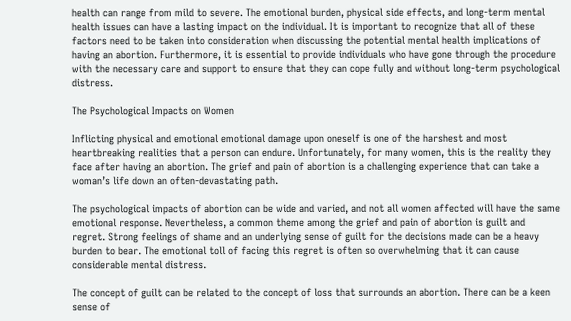health can range from mild to severe. The emotional burden, physical side effects, and long-term mental health issues can have a lasting impact on the individual. It is important to recognize that all of these factors need to be taken into consideration when discussing the potential mental health implications of having an abortion. Furthermore, it is essential to provide individuals who have gone through the procedure with the necessary care and support to ensure that they can cope fully and without long-term psychological distress.

The Psychological Impacts on Women

Inflicting physical and emotional emotional damage upon oneself is one of the harshest and most heartbreaking realities that a person can endure. Unfortunately, for many women, this is the reality they face after having an abortion. The grief and pain of abortion is a challenging experience that can take a woman’s life down an often-devastating path.

The psychological impacts of abortion can be wide and varied, and not all women affected will have the same emotional response. Nevertheless, a common theme among the grief and pain of abortion is guilt and regret. Strong feelings of shame and an underlying sense of guilt for the decisions made can be a heavy burden to bear. The emotional toll of facing this regret is often so overwhelming that it can cause considerable mental distress.

The concept of guilt can be related to the concept of loss that surrounds an abortion. There can be a keen sense of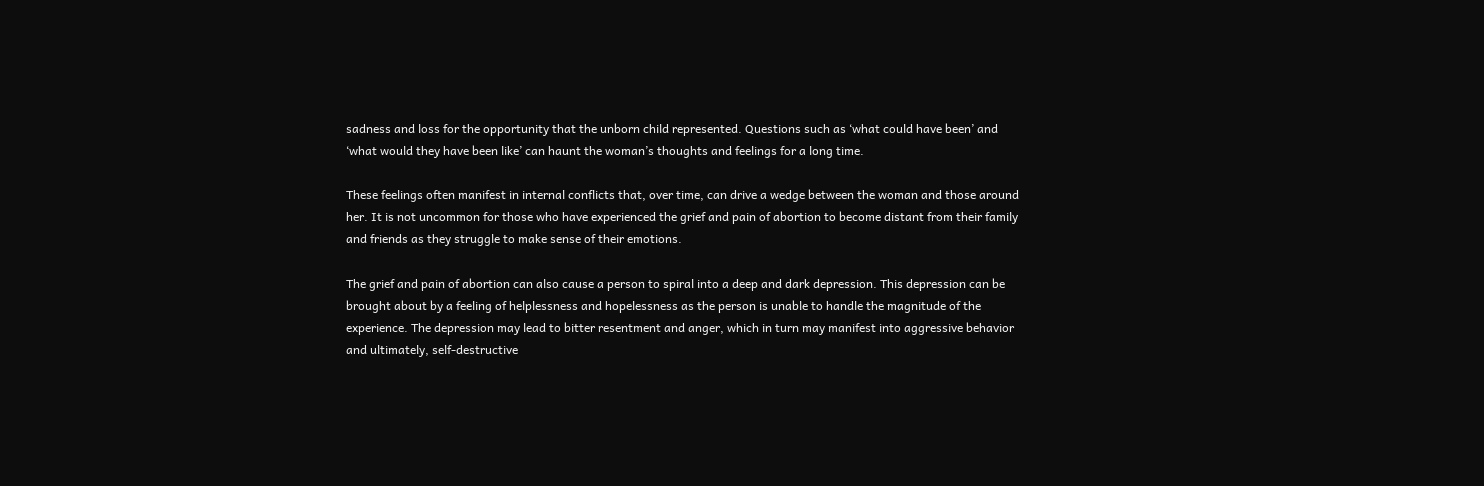sadness and loss for the opportunity that the unborn child represented. Questions such as ‘what could have been’ and ‘what would they have been like’ can haunt the woman’s thoughts and feelings for a long time.

These feelings often manifest in internal conflicts that, over time, can drive a wedge between the woman and those around her. It is not uncommon for those who have experienced the grief and pain of abortion to become distant from their family and friends as they struggle to make sense of their emotions.

The grief and pain of abortion can also cause a person to spiral into a deep and dark depression. This depression can be brought about by a feeling of helplessness and hopelessness as the person is unable to handle the magnitude of the experience. The depression may lead to bitter resentment and anger, which in turn may manifest into aggressive behavior and ultimately, self-destructive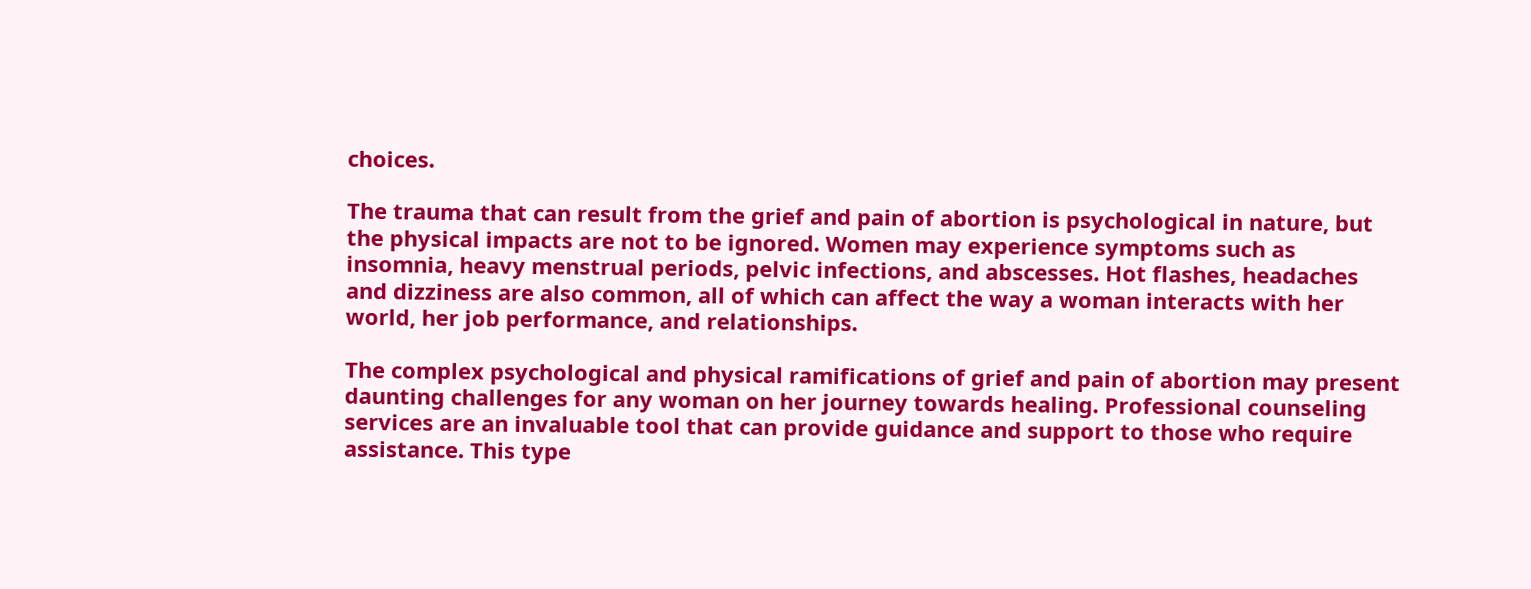choices.

The trauma that can result from the grief and pain of abortion is psychological in nature, but the physical impacts are not to be ignored. Women may experience symptoms such as insomnia, heavy menstrual periods, pelvic infections, and abscesses. Hot flashes, headaches and dizziness are also common, all of which can affect the way a woman interacts with her world, her job performance, and relationships.

The complex psychological and physical ramifications of grief and pain of abortion may present daunting challenges for any woman on her journey towards healing. Professional counseling services are an invaluable tool that can provide guidance and support to those who require assistance. This type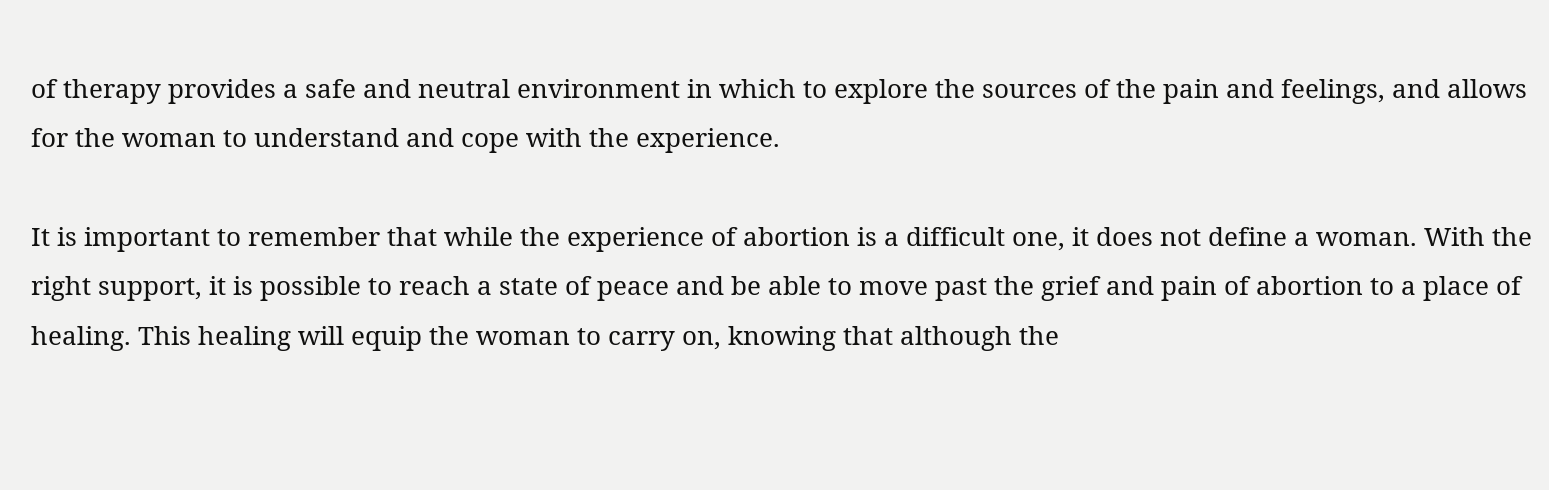of therapy provides a safe and neutral environment in which to explore the sources of the pain and feelings, and allows for the woman to understand and cope with the experience.

It is important to remember that while the experience of abortion is a difficult one, it does not define a woman. With the right support, it is possible to reach a state of peace and be able to move past the grief and pain of abortion to a place of healing. This healing will equip the woman to carry on, knowing that although the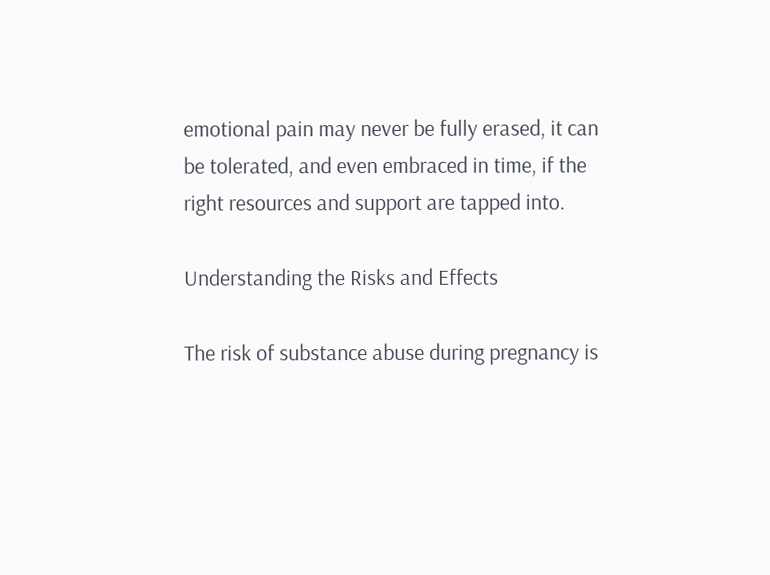emotional pain may never be fully erased, it can be tolerated, and even embraced in time, if the right resources and support are tapped into.

Understanding the Risks and Effects

The risk of substance abuse during pregnancy is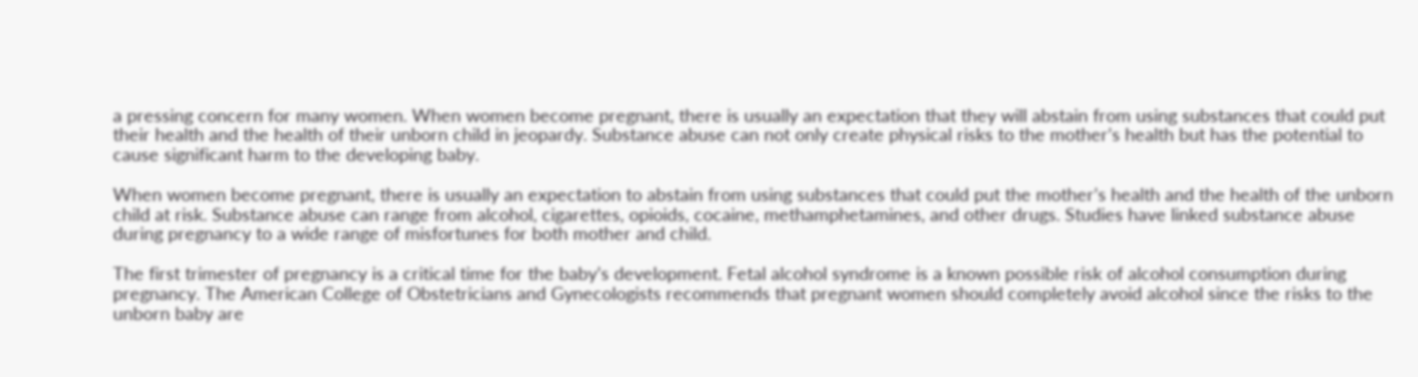a pressing concern for many women. When women become pregnant, there is usually an expectation that they will abstain from using substances that could put their health and the health of their unborn child in jeopardy. Substance abuse can not only create physical risks to the mother’s health but has the potential to cause significant harm to the developing baby.

When women become pregnant, there is usually an expectation to abstain from using substances that could put the mother’s health and the health of the unborn child at risk. Substance abuse can range from alcohol, cigarettes, opioids, cocaine, methamphetamines, and other drugs. Studies have linked substance abuse during pregnancy to a wide range of misfortunes for both mother and child.

The first trimester of pregnancy is a critical time for the baby’s development. Fetal alcohol syndrome is a known possible risk of alcohol consumption during pregnancy. The American College of Obstetricians and Gynecologists recommends that pregnant women should completely avoid alcohol since the risks to the unborn baby are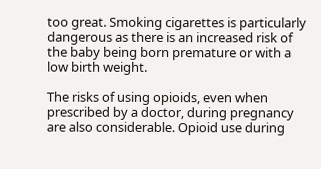too great. Smoking cigarettes is particularly dangerous as there is an increased risk of the baby being born premature or with a low birth weight.

The risks of using opioids, even when prescribed by a doctor, during pregnancy are also considerable. Opioid use during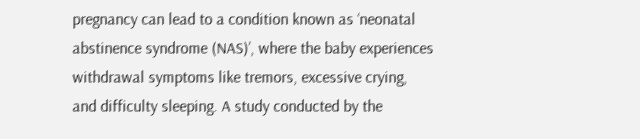pregnancy can lead to a condition known as ‘neonatal abstinence syndrome (NAS)’, where the baby experiences withdrawal symptoms like tremors, excessive crying, and difficulty sleeping. A study conducted by the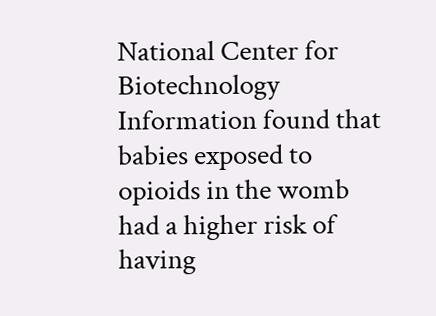National Center for Biotechnology Information found that babies exposed to opioids in the womb had a higher risk of having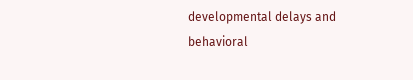developmental delays and behavioral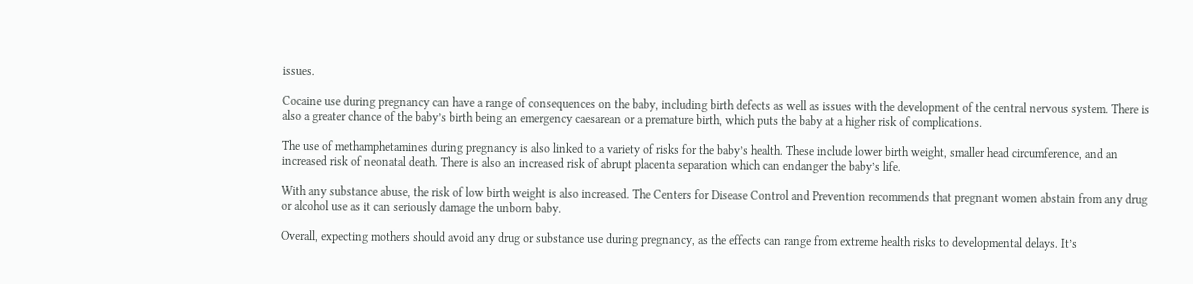issues.

Cocaine use during pregnancy can have a range of consequences on the baby, including birth defects as well as issues with the development of the central nervous system. There is also a greater chance of the baby’s birth being an emergency caesarean or a premature birth, which puts the baby at a higher risk of complications.

The use of methamphetamines during pregnancy is also linked to a variety of risks for the baby’s health. These include lower birth weight, smaller head circumference, and an increased risk of neonatal death. There is also an increased risk of abrupt placenta separation which can endanger the baby’s life.

With any substance abuse, the risk of low birth weight is also increased. The Centers for Disease Control and Prevention recommends that pregnant women abstain from any drug or alcohol use as it can seriously damage the unborn baby.

Overall, expecting mothers should avoid any drug or substance use during pregnancy, as the effects can range from extreme health risks to developmental delays. It’s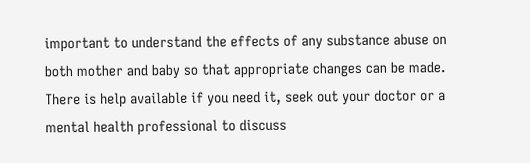important to understand the effects of any substance abuse on both mother and baby so that appropriate changes can be made. There is help available if you need it, seek out your doctor or a mental health professional to discuss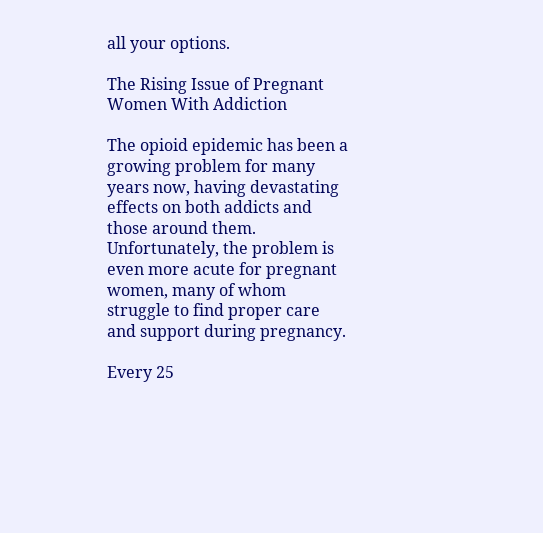all your options.

The Rising Issue of Pregnant Women With Addiction

The opioid epidemic has been a growing problem for many years now, having devastating effects on both addicts and those around them. Unfortunately, the problem is even more acute for pregnant women, many of whom struggle to find proper care and support during pregnancy.

Every 25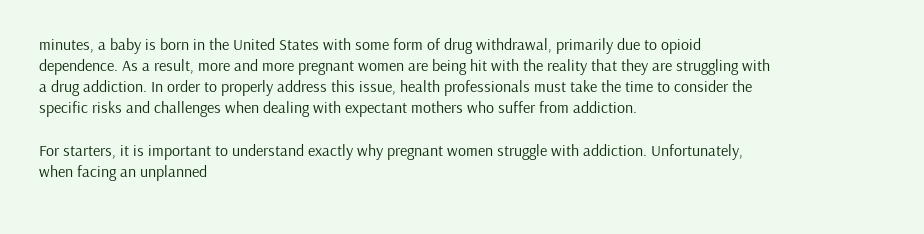minutes, a baby is born in the United States with some form of drug withdrawal, primarily due to opioid dependence. As a result, more and more pregnant women are being hit with the reality that they are struggling with a drug addiction. In order to properly address this issue, health professionals must take the time to consider the specific risks and challenges when dealing with expectant mothers who suffer from addiction.

For starters, it is important to understand exactly why pregnant women struggle with addiction. Unfortunately, when facing an unplanned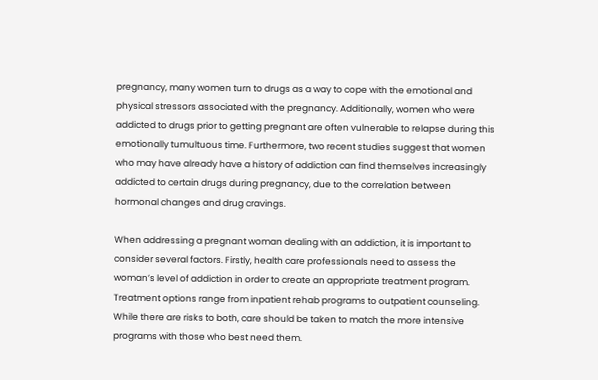pregnancy, many women turn to drugs as a way to cope with the emotional and physical stressors associated with the pregnancy. Additionally, women who were addicted to drugs prior to getting pregnant are often vulnerable to relapse during this emotionally tumultuous time. Furthermore, two recent studies suggest that women who may have already have a history of addiction can find themselves increasingly addicted to certain drugs during pregnancy, due to the correlation between hormonal changes and drug cravings.

When addressing a pregnant woman dealing with an addiction, it is important to consider several factors. Firstly, health care professionals need to assess the woman’s level of addiction in order to create an appropriate treatment program. Treatment options range from inpatient rehab programs to outpatient counseling. While there are risks to both, care should be taken to match the more intensive programs with those who best need them.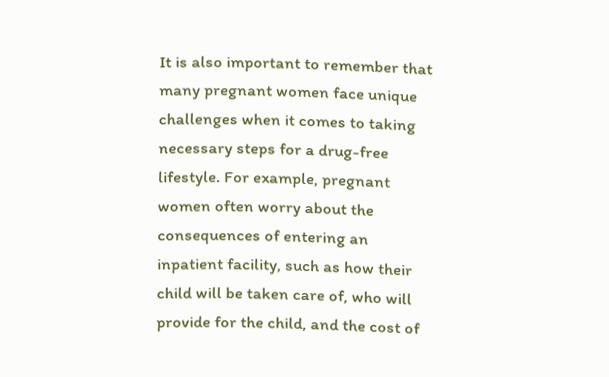It is also important to remember that many pregnant women face unique challenges when it comes to taking necessary steps for a drug-free lifestyle. For example, pregnant women often worry about the consequences of entering an inpatient facility, such as how their child will be taken care of, who will provide for the child, and the cost of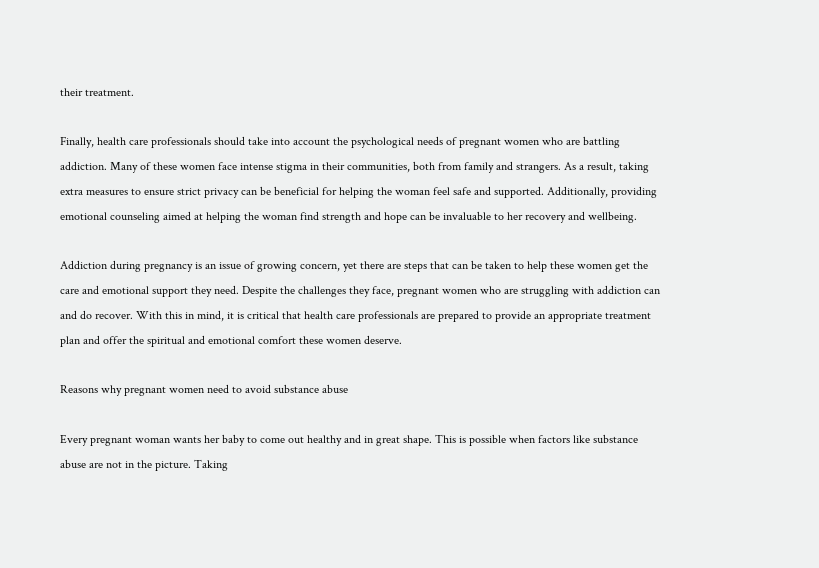their treatment.

Finally, health care professionals should take into account the psychological needs of pregnant women who are battling addiction. Many of these women face intense stigma in their communities, both from family and strangers. As a result, taking extra measures to ensure strict privacy can be beneficial for helping the woman feel safe and supported. Additionally, providing emotional counseling aimed at helping the woman find strength and hope can be invaluable to her recovery and wellbeing.

Addiction during pregnancy is an issue of growing concern, yet there are steps that can be taken to help these women get the care and emotional support they need. Despite the challenges they face, pregnant women who are struggling with addiction can and do recover. With this in mind, it is critical that health care professionals are prepared to provide an appropriate treatment plan and offer the spiritual and emotional comfort these women deserve.

Reasons why pregnant women need to avoid substance abuse

Every pregnant woman wants her baby to come out healthy and in great shape. This is possible when factors like substance abuse are not in the picture. Taking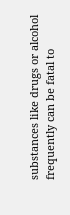substances like drugs or alcohol frequently can be fatal to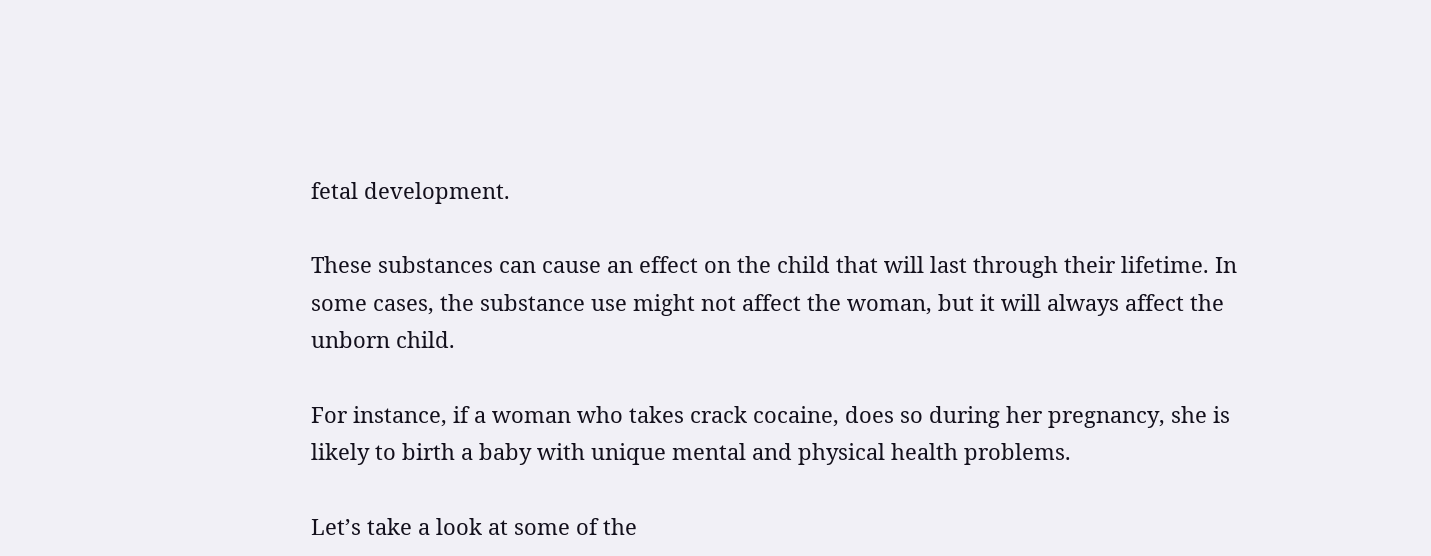fetal development.

These substances can cause an effect on the child that will last through their lifetime. In some cases, the substance use might not affect the woman, but it will always affect the unborn child.

For instance, if a woman who takes crack cocaine, does so during her pregnancy, she is likely to birth a baby with unique mental and physical health problems.

Let’s take a look at some of the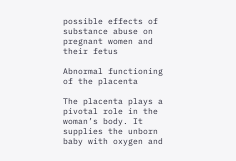possible effects of substance abuse on pregnant women and their fetus

Abnormal functioning of the placenta

The placenta plays a pivotal role in the woman’s body. It supplies the unborn baby with oxygen and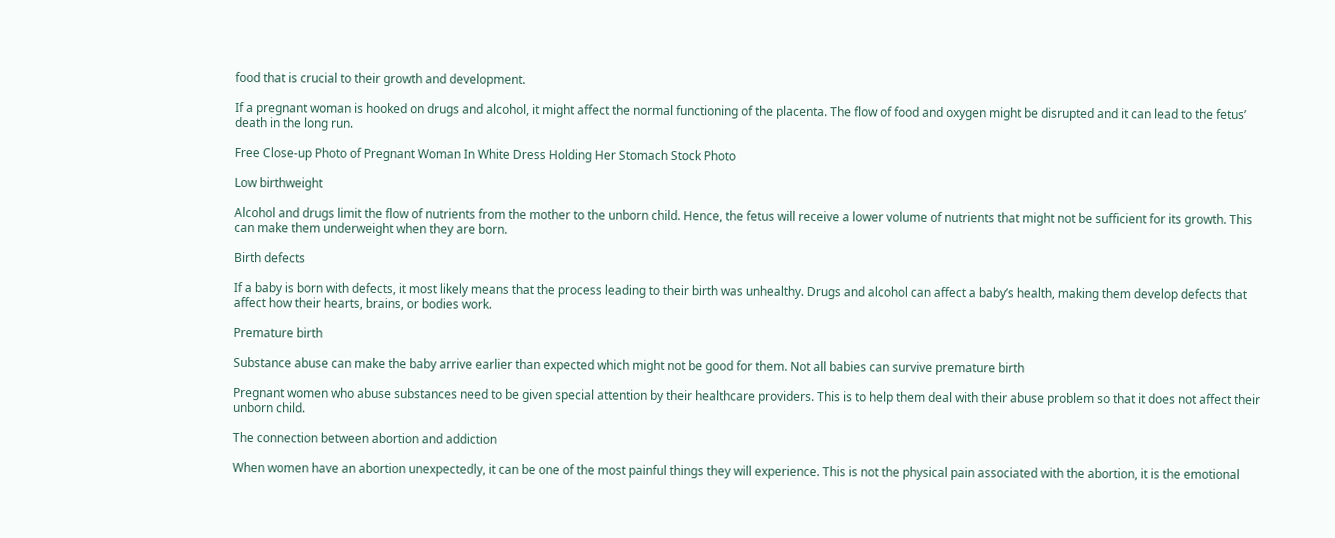food that is crucial to their growth and development.

If a pregnant woman is hooked on drugs and alcohol, it might affect the normal functioning of the placenta. The flow of food and oxygen might be disrupted and it can lead to the fetus’ death in the long run.

Free Close-up Photo of Pregnant Woman In White Dress Holding Her Stomach Stock Photo

Low birthweight

Alcohol and drugs limit the flow of nutrients from the mother to the unborn child. Hence, the fetus will receive a lower volume of nutrients that might not be sufficient for its growth. This can make them underweight when they are born.

Birth defects

If a baby is born with defects, it most likely means that the process leading to their birth was unhealthy. Drugs and alcohol can affect a baby’s health, making them develop defects that affect how their hearts, brains, or bodies work.

Premature birth

Substance abuse can make the baby arrive earlier than expected which might not be good for them. Not all babies can survive premature birth

Pregnant women who abuse substances need to be given special attention by their healthcare providers. This is to help them deal with their abuse problem so that it does not affect their unborn child.

The connection between abortion and addiction

When women have an abortion unexpectedly, it can be one of the most painful things they will experience. This is not the physical pain associated with the abortion, it is the emotional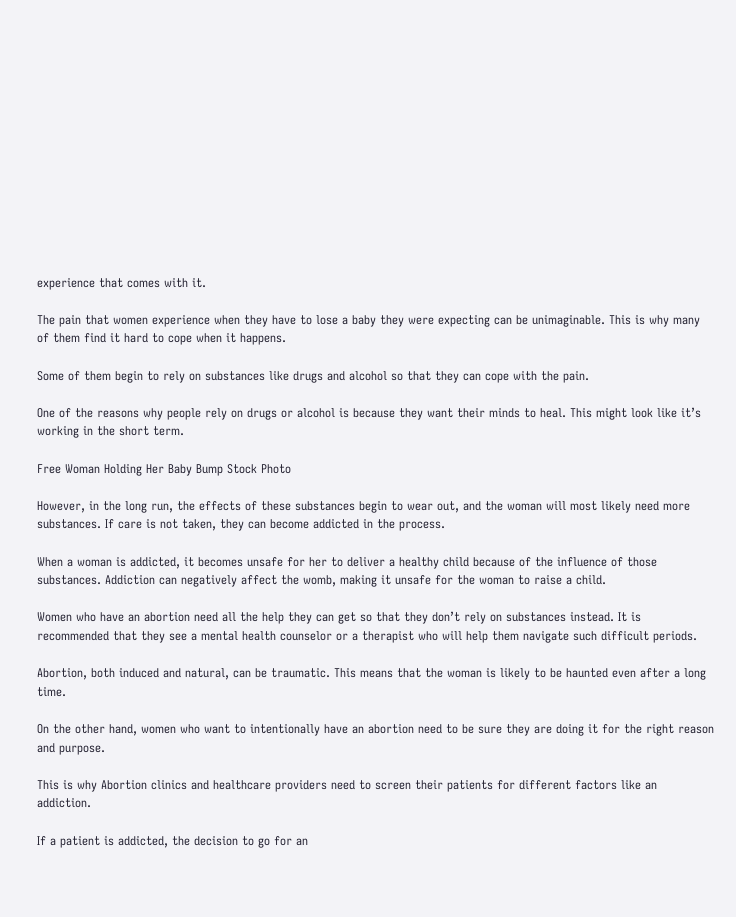experience that comes with it.

The pain that women experience when they have to lose a baby they were expecting can be unimaginable. This is why many of them find it hard to cope when it happens.

Some of them begin to rely on substances like drugs and alcohol so that they can cope with the pain.

One of the reasons why people rely on drugs or alcohol is because they want their minds to heal. This might look like it’s working in the short term.

Free Woman Holding Her Baby Bump Stock Photo

However, in the long run, the effects of these substances begin to wear out, and the woman will most likely need more substances. If care is not taken, they can become addicted in the process.

When a woman is addicted, it becomes unsafe for her to deliver a healthy child because of the influence of those substances. Addiction can negatively affect the womb, making it unsafe for the woman to raise a child.

Women who have an abortion need all the help they can get so that they don’t rely on substances instead. It is recommended that they see a mental health counselor or a therapist who will help them navigate such difficult periods.

Abortion, both induced and natural, can be traumatic. This means that the woman is likely to be haunted even after a long time.

On the other hand, women who want to intentionally have an abortion need to be sure they are doing it for the right reason and purpose.

This is why Abortion clinics and healthcare providers need to screen their patients for different factors like an addiction.

If a patient is addicted, the decision to go for an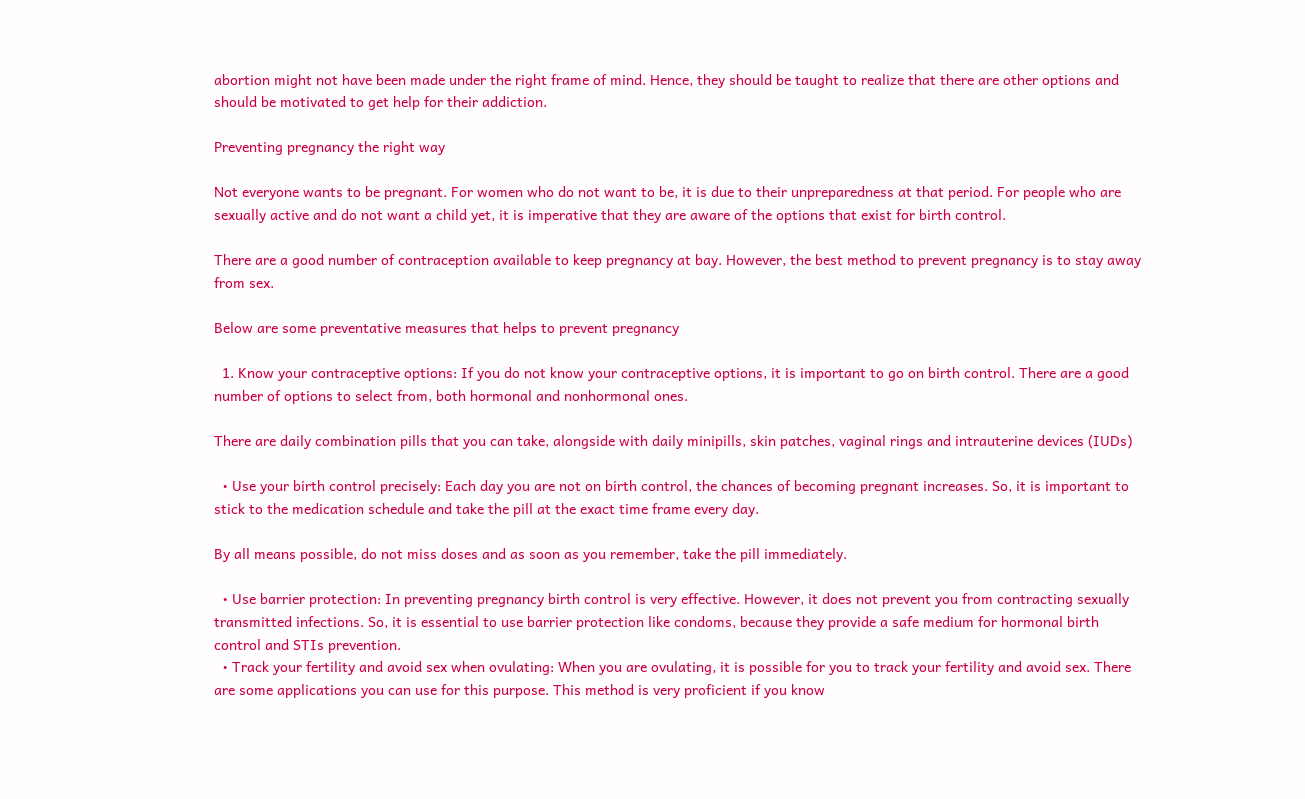abortion might not have been made under the right frame of mind. Hence, they should be taught to realize that there are other options and should be motivated to get help for their addiction.

Preventing pregnancy the right way

Not everyone wants to be pregnant. For women who do not want to be, it is due to their unpreparedness at that period. For people who are sexually active and do not want a child yet, it is imperative that they are aware of the options that exist for birth control.

There are a good number of contraception available to keep pregnancy at bay. However, the best method to prevent pregnancy is to stay away from sex.

Below are some preventative measures that helps to prevent pregnancy

  1. Know your contraceptive options: If you do not know your contraceptive options, it is important to go on birth control. There are a good number of options to select from, both hormonal and nonhormonal ones.

There are daily combination pills that you can take, alongside with daily minipills, skin patches, vaginal rings and intrauterine devices (IUDs)

  • Use your birth control precisely: Each day you are not on birth control, the chances of becoming pregnant increases. So, it is important to stick to the medication schedule and take the pill at the exact time frame every day.

By all means possible, do not miss doses and as soon as you remember, take the pill immediately.

  • Use barrier protection: In preventing pregnancy birth control is very effective. However, it does not prevent you from contracting sexually transmitted infections. So, it is essential to use barrier protection like condoms, because they provide a safe medium for hormonal birth control and STIs prevention.
  • Track your fertility and avoid sex when ovulating: When you are ovulating, it is possible for you to track your fertility and avoid sex. There are some applications you can use for this purpose. This method is very proficient if you know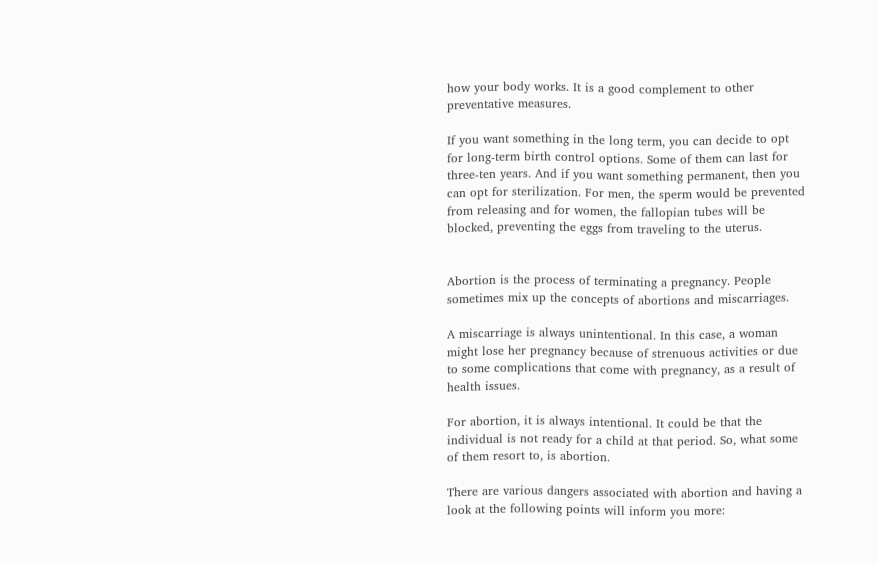how your body works. It is a good complement to other preventative measures.

If you want something in the long term, you can decide to opt for long-term birth control options. Some of them can last for three-ten years. And if you want something permanent, then you can opt for sterilization. For men, the sperm would be prevented from releasing and for women, the fallopian tubes will be blocked, preventing the eggs from traveling to the uterus.


Abortion is the process of terminating a pregnancy. People sometimes mix up the concepts of abortions and miscarriages.

A miscarriage is always unintentional. In this case, a woman might lose her pregnancy because of strenuous activities or due to some complications that come with pregnancy, as a result of health issues.

For abortion, it is always intentional. It could be that the individual is not ready for a child at that period. So, what some of them resort to, is abortion.

There are various dangers associated with abortion and having a look at the following points will inform you more: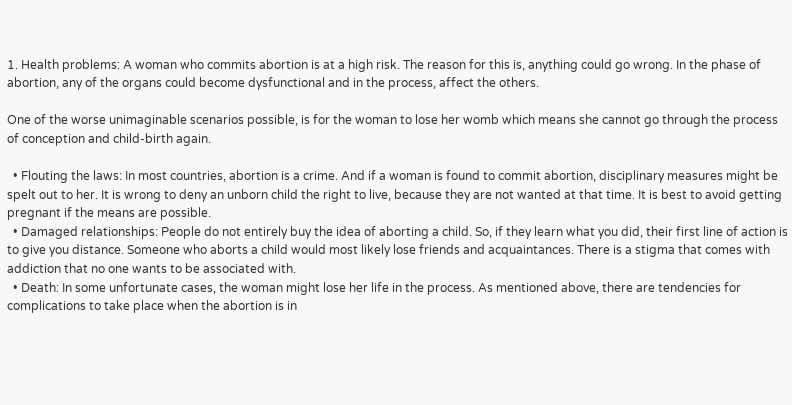1. Health problems: A woman who commits abortion is at a high risk. The reason for this is, anything could go wrong. In the phase of abortion, any of the organs could become dysfunctional and in the process, affect the others.

One of the worse unimaginable scenarios possible, is for the woman to lose her womb which means she cannot go through the process of conception and child-birth again.

  • Flouting the laws: In most countries, abortion is a crime. And if a woman is found to commit abortion, disciplinary measures might be spelt out to her. It is wrong to deny an unborn child the right to live, because they are not wanted at that time. It is best to avoid getting pregnant if the means are possible.
  • Damaged relationships: People do not entirely buy the idea of aborting a child. So, if they learn what you did, their first line of action is to give you distance. Someone who aborts a child would most likely lose friends and acquaintances. There is a stigma that comes with addiction that no one wants to be associated with.
  • Death: In some unfortunate cases, the woman might lose her life in the process. As mentioned above, there are tendencies for complications to take place when the abortion is in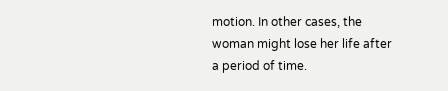motion. In other cases, the woman might lose her life after a period of time.